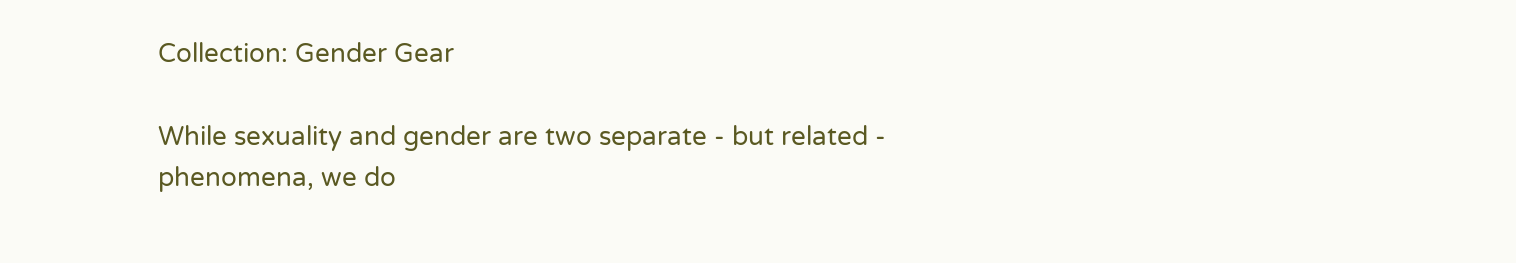Collection: Gender Gear

While sexuality and gender are two separate - but related - phenomena, we do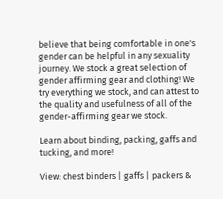believe that being comfortable in one's gender can be helpful in any sexuality journey. We stock a great selection of gender affirming gear and clothing! We try everything we stock, and can attest to the quality and usefulness of all of the gender-affirming gear we stock.

Learn about binding, packing, gaffs and tucking, and more!

View: chest binders | gaffs | packers &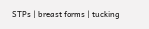STPs | breast forms | tucking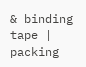& binding tape | packing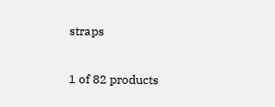straps

1 of 82 products